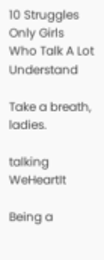10 Struggles Only Girls Who Talk A Lot Understand

Take a breath, ladies.

talking WeHeartIt

Being a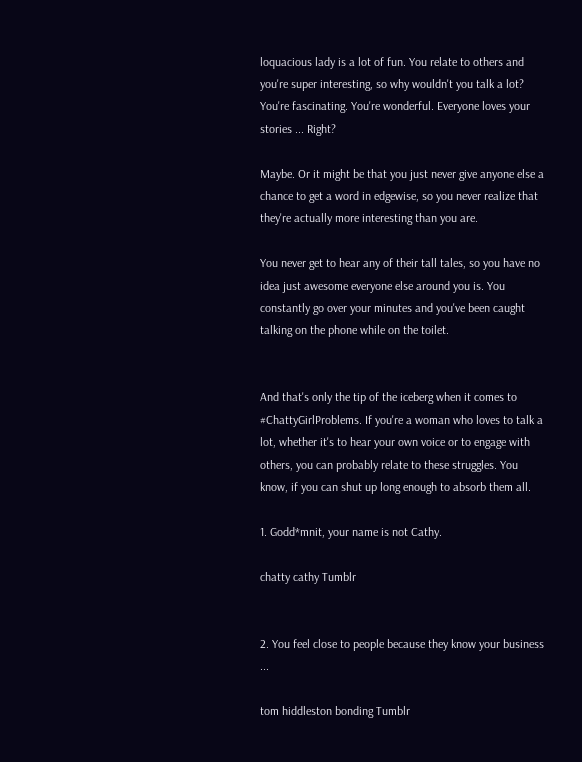loquacious lady is a lot of fun. You relate to others and you're super interesting, so why wouldn't you talk a lot? You're fascinating. You're wonderful. Everyone loves your stories ... Right?

Maybe. Or it might be that you just never give anyone else a chance to get a word in edgewise, so you never realize that they're actually more interesting than you are.

You never get to hear any of their tall tales, so you have no idea just awesome everyone else around you is. You constantly go over your minutes and you've been caught talking on the phone while on the toilet.


And that's only the tip of the iceberg when it comes to #ChattyGirlProblems. If you're a woman who loves to talk a lot, whether it's to hear your own voice or to engage with others, you can probably relate to these struggles. You know, if you can shut up long enough to absorb them all.

1. Godd*mnit, your name is not Cathy.

chatty cathy Tumblr


2. You feel close to people because they know your business ...

tom hiddleston bonding Tumblr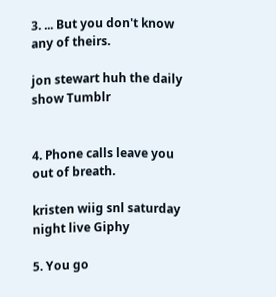3. ... But you don't know any of theirs.

jon stewart huh the daily show Tumblr


4. Phone calls leave you out of breath.

kristen wiig snl saturday night live Giphy

5. You go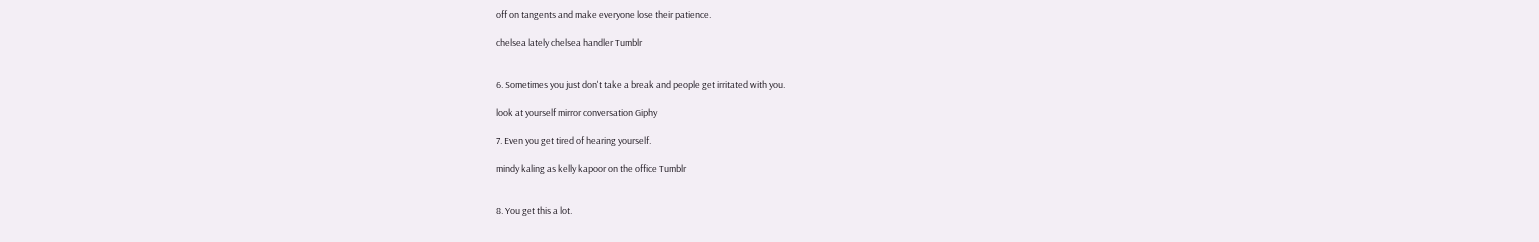off on tangents and make everyone lose their patience.

chelsea lately chelsea handler Tumblr


6. Sometimes you just don't take a break and people get irritated with you.

look at yourself mirror conversation Giphy

7. Even you get tired of hearing yourself.

mindy kaling as kelly kapoor on the office Tumblr


8. You get this a lot.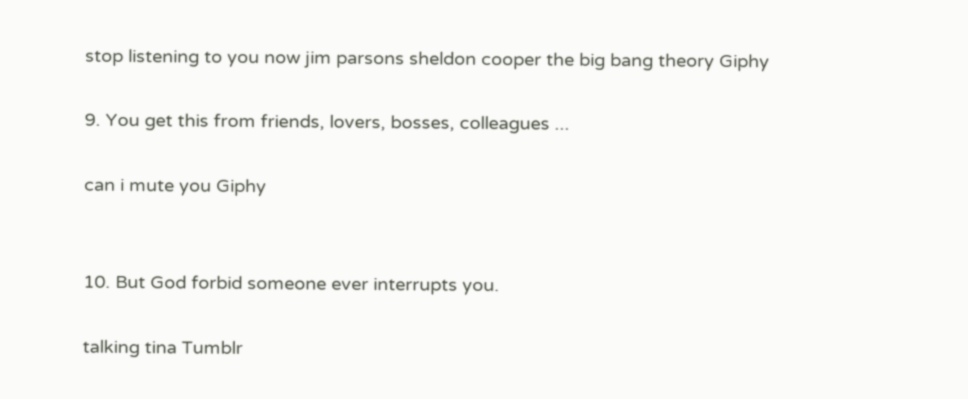stop listening to you now jim parsons sheldon cooper the big bang theory Giphy

9. You get this from friends, lovers, bosses, colleagues ...

can i mute you Giphy


10. But God forbid someone ever interrupts you.

talking tina Tumblr